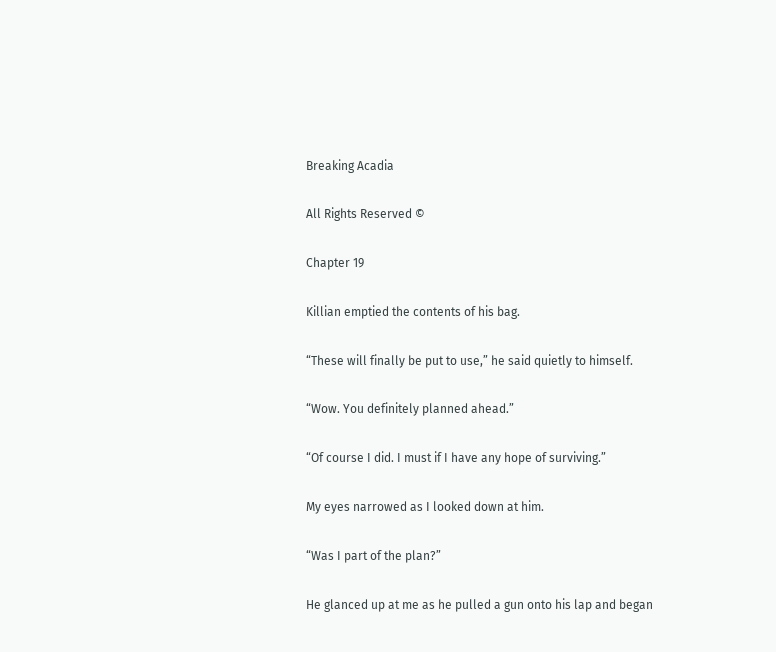Breaking Acadia

All Rights Reserved ©

Chapter 19

Killian emptied the contents of his bag.

“These will finally be put to use,” he said quietly to himself.

“Wow. You definitely planned ahead.”

“Of course I did. I must if I have any hope of surviving.”

My eyes narrowed as I looked down at him.

“Was I part of the plan?”

He glanced up at me as he pulled a gun onto his lap and began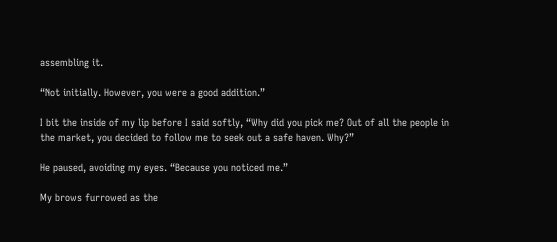assembling it.

“Not initially. However, you were a good addition.”

I bit the inside of my lip before I said softly, “Why did you pick me? Out of all the people in the market, you decided to follow me to seek out a safe haven. Why?”

He paused, avoiding my eyes. “Because you noticed me.”

My brows furrowed as the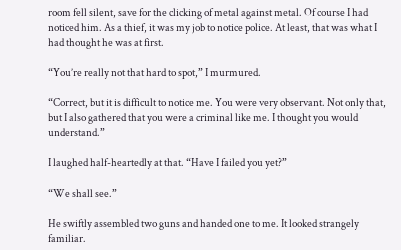room fell silent, save for the clicking of metal against metal. Of course I had noticed him. As a thief, it was my job to notice police. At least, that was what I had thought he was at first.

“You’re really not that hard to spot,” I murmured.

“Correct, but it is difficult to notice me. You were very observant. Not only that, but I also gathered that you were a criminal like me. I thought you would understand.”

I laughed half-heartedly at that. “Have I failed you yet?”

“We shall see.”

He swiftly assembled two guns and handed one to me. It looked strangely familiar.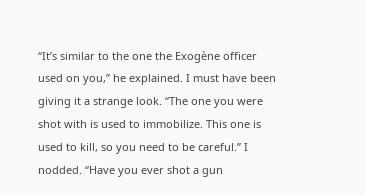“It’s similar to the one the Exogène officer used on you,” he explained. I must have been giving it a strange look. “The one you were shot with is used to immobilize. This one is used to kill, so you need to be careful.” I nodded. “Have you ever shot a gun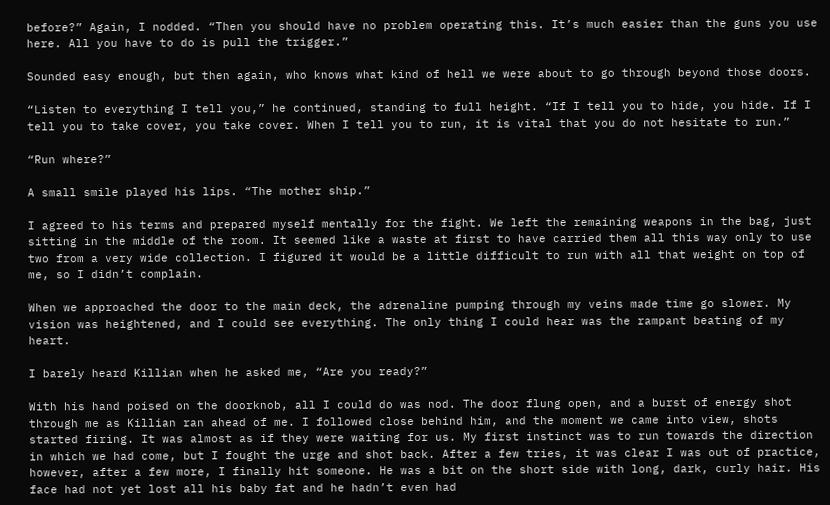before?” Again, I nodded. “Then you should have no problem operating this. It’s much easier than the guns you use here. All you have to do is pull the trigger.”

Sounded easy enough, but then again, who knows what kind of hell we were about to go through beyond those doors.

“Listen to everything I tell you,” he continued, standing to full height. “If I tell you to hide, you hide. If I tell you to take cover, you take cover. When I tell you to run, it is vital that you do not hesitate to run.”

“Run where?”

A small smile played his lips. “The mother ship.”

I agreed to his terms and prepared myself mentally for the fight. We left the remaining weapons in the bag, just sitting in the middle of the room. It seemed like a waste at first to have carried them all this way only to use two from a very wide collection. I figured it would be a little difficult to run with all that weight on top of me, so I didn’t complain.

When we approached the door to the main deck, the adrenaline pumping through my veins made time go slower. My vision was heightened, and I could see everything. The only thing I could hear was the rampant beating of my heart.

I barely heard Killian when he asked me, “Are you ready?”

With his hand poised on the doorknob, all I could do was nod. The door flung open, and a burst of energy shot through me as Killian ran ahead of me. I followed close behind him, and the moment we came into view, shots started firing. It was almost as if they were waiting for us. My first instinct was to run towards the direction in which we had come, but I fought the urge and shot back. After a few tries, it was clear I was out of practice, however, after a few more, I finally hit someone. He was a bit on the short side with long, dark, curly hair. His face had not yet lost all his baby fat and he hadn’t even had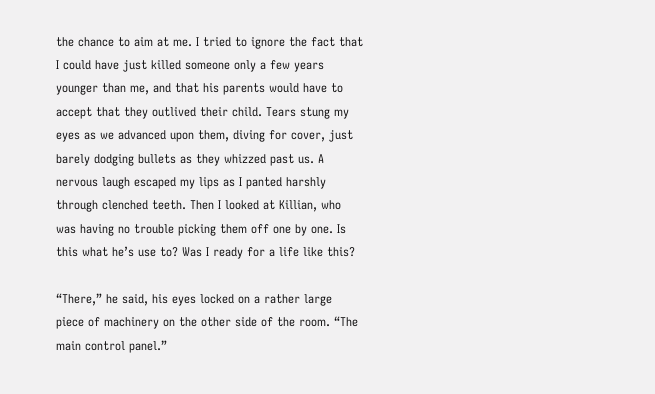the chance to aim at me. I tried to ignore the fact that I could have just killed someone only a few years younger than me, and that his parents would have to accept that they outlived their child. Tears stung my eyes as we advanced upon them, diving for cover, just barely dodging bullets as they whizzed past us. A nervous laugh escaped my lips as I panted harshly through clenched teeth. Then I looked at Killian, who was having no trouble picking them off one by one. Is this what he’s use to? Was I ready for a life like this?

“There,” he said, his eyes locked on a rather large piece of machinery on the other side of the room. “The main control panel.”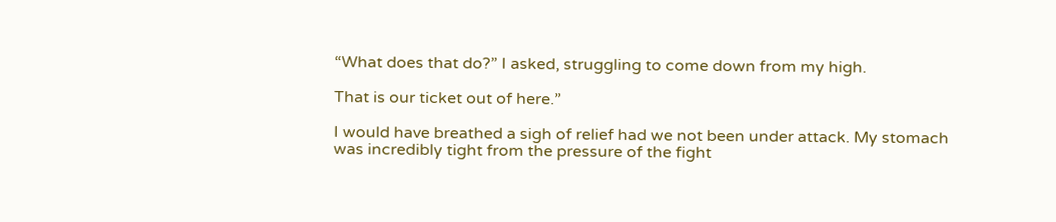“What does that do?” I asked, struggling to come down from my high.

That is our ticket out of here.”

I would have breathed a sigh of relief had we not been under attack. My stomach was incredibly tight from the pressure of the fight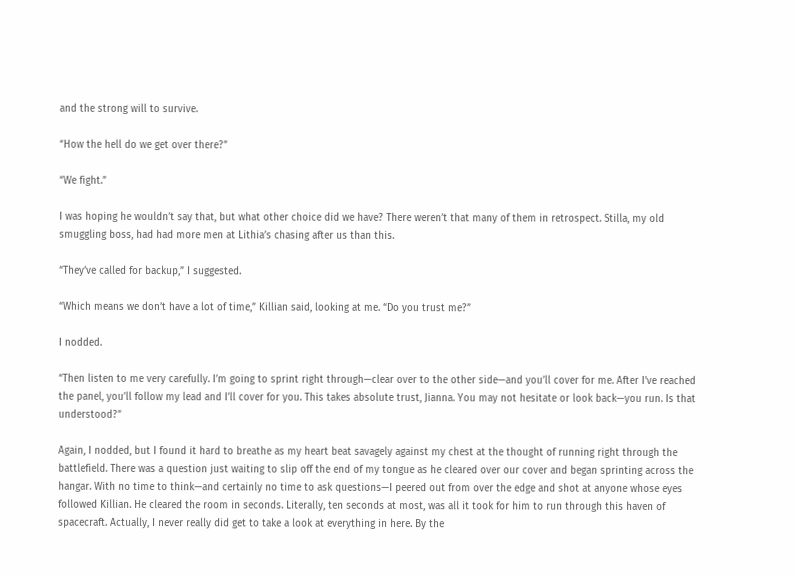and the strong will to survive.

“How the hell do we get over there?”

“We fight.”

I was hoping he wouldn’t say that, but what other choice did we have? There weren’t that many of them in retrospect. Stilla, my old smuggling boss, had had more men at Lithia’s chasing after us than this.

“They’ve called for backup,” I suggested.

“Which means we don’t have a lot of time,” Killian said, looking at me. “Do you trust me?”

I nodded.

“Then listen to me very carefully. I’m going to sprint right through—clear over to the other side—and you’ll cover for me. After I’ve reached the panel, you’ll follow my lead and I’ll cover for you. This takes absolute trust, Jianna. You may not hesitate or look back—you run. Is that understood?”

Again, I nodded, but I found it hard to breathe as my heart beat savagely against my chest at the thought of running right through the battlefield. There was a question just waiting to slip off the end of my tongue as he cleared over our cover and began sprinting across the hangar. With no time to think—and certainly no time to ask questions—I peered out from over the edge and shot at anyone whose eyes followed Killian. He cleared the room in seconds. Literally, ten seconds at most, was all it took for him to run through this haven of spacecraft. Actually, I never really did get to take a look at everything in here. By the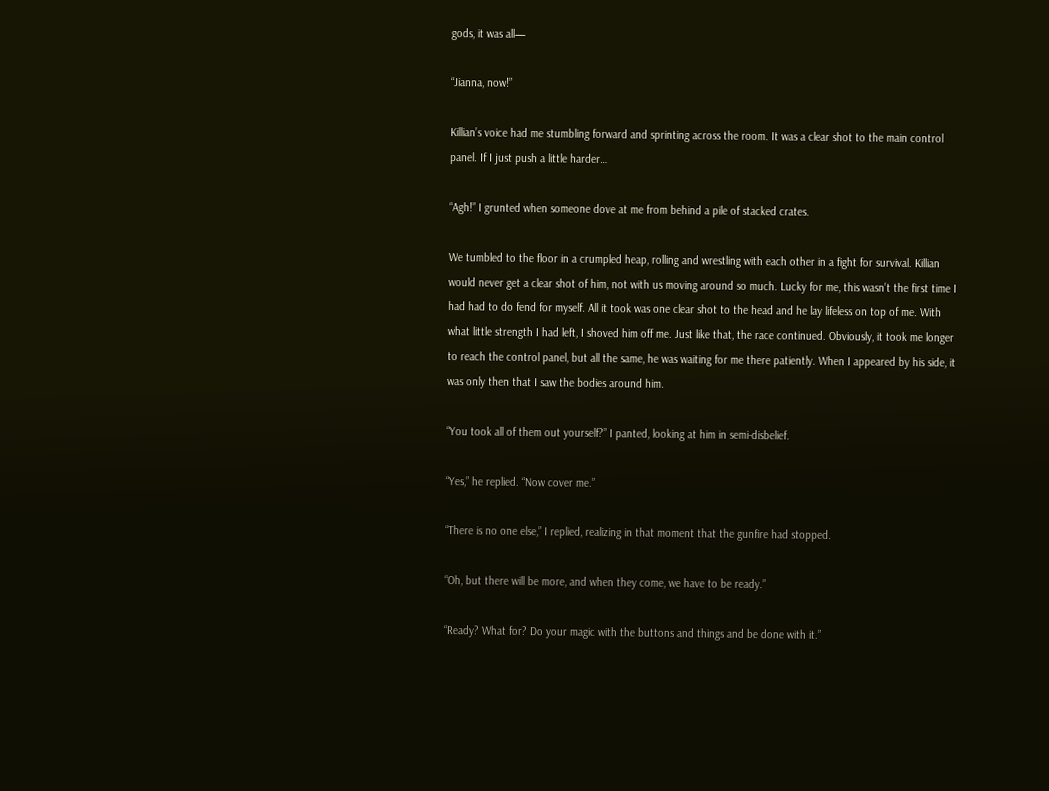gods, it was all—

“Jianna, now!”

Killian’s voice had me stumbling forward and sprinting across the room. It was a clear shot to the main control panel. If I just push a little harder…

“Agh!” I grunted when someone dove at me from behind a pile of stacked crates.

We tumbled to the floor in a crumpled heap, rolling and wrestling with each other in a fight for survival. Killian would never get a clear shot of him, not with us moving around so much. Lucky for me, this wasn’t the first time I had had to do fend for myself. All it took was one clear shot to the head and he lay lifeless on top of me. With what little strength I had left, I shoved him off me. Just like that, the race continued. Obviously, it took me longer to reach the control panel, but all the same, he was waiting for me there patiently. When I appeared by his side, it was only then that I saw the bodies around him.

“You took all of them out yourself?” I panted, looking at him in semi-disbelief.

“Yes,” he replied. “Now cover me.”

“There is no one else,” I replied, realizing in that moment that the gunfire had stopped.

“Oh, but there will be more, and when they come, we have to be ready.”

“Ready? What for? Do your magic with the buttons and things and be done with it.”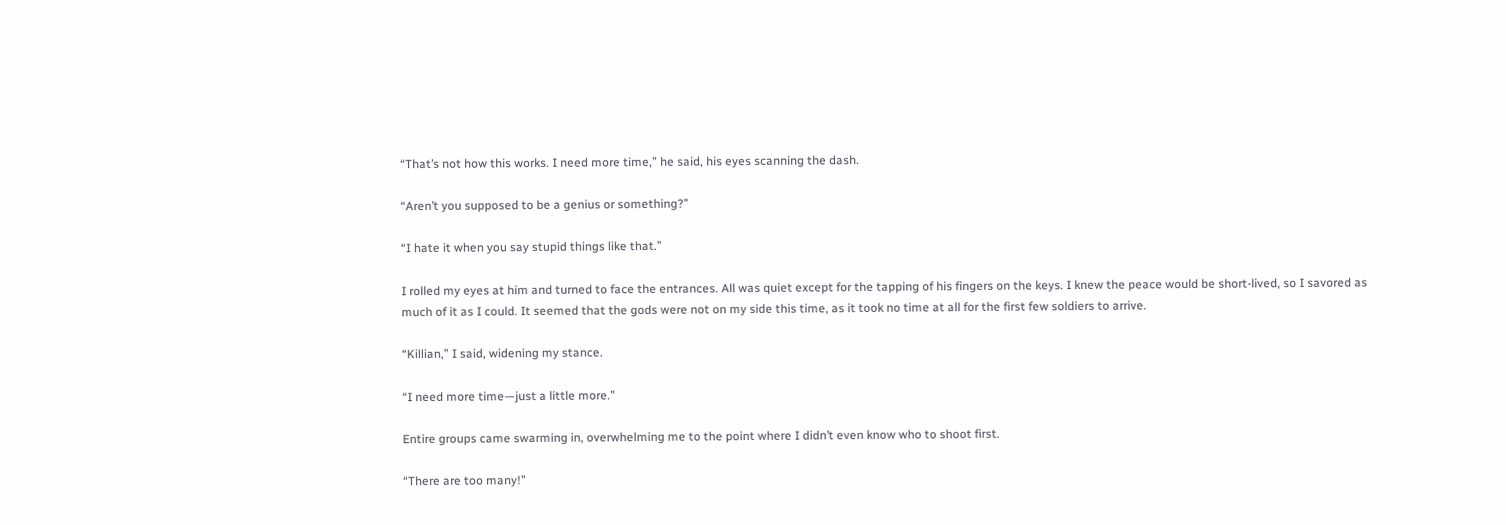“That’s not how this works. I need more time,” he said, his eyes scanning the dash.

“Aren’t you supposed to be a genius or something?”

“I hate it when you say stupid things like that.”

I rolled my eyes at him and turned to face the entrances. All was quiet except for the tapping of his fingers on the keys. I knew the peace would be short-lived, so I savored as much of it as I could. It seemed that the gods were not on my side this time, as it took no time at all for the first few soldiers to arrive.

“Killian,” I said, widening my stance.

“I need more time—just a little more.”

Entire groups came swarming in, overwhelming me to the point where I didn’t even know who to shoot first.

“There are too many!”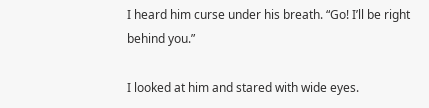I heard him curse under his breath. “Go! I’ll be right behind you.”

I looked at him and stared with wide eyes.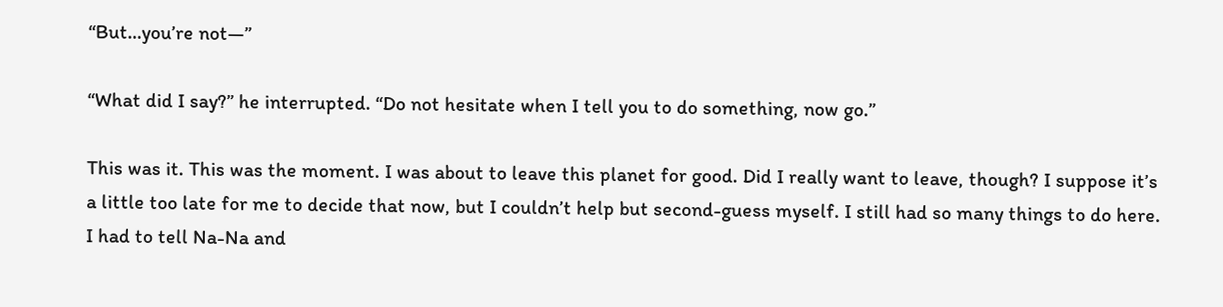“But…you’re not—”

“What did I say?” he interrupted. “Do not hesitate when I tell you to do something, now go.”

This was it. This was the moment. I was about to leave this planet for good. Did I really want to leave, though? I suppose it’s a little too late for me to decide that now, but I couldn’t help but second-guess myself. I still had so many things to do here. I had to tell Na-Na and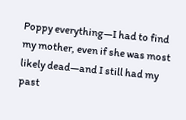Poppy everything—I had to find my mother, even if she was most likely dead—and I still had my past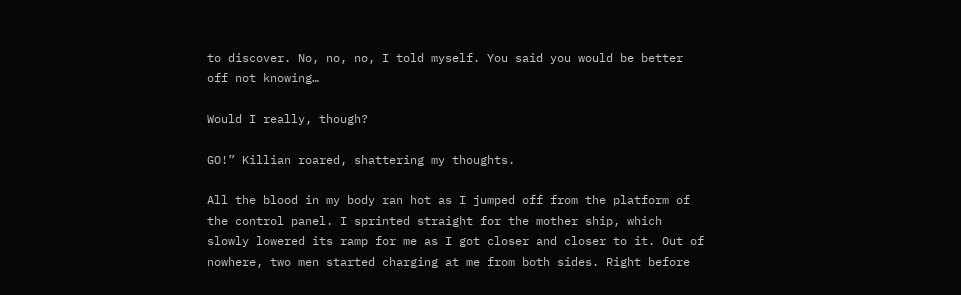to discover. No, no, no, I told myself. You said you would be better off not knowing…

Would I really, though?

GO!” Killian roared, shattering my thoughts.

All the blood in my body ran hot as I jumped off from the platform of the control panel. I sprinted straight for the mother ship, which slowly lowered its ramp for me as I got closer and closer to it. Out of nowhere, two men started charging at me from both sides. Right before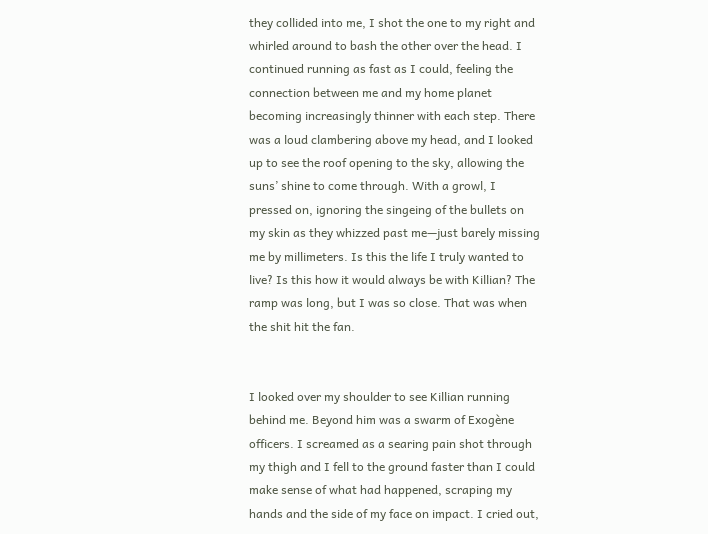they collided into me, I shot the one to my right and whirled around to bash the other over the head. I continued running as fast as I could, feeling the connection between me and my home planet becoming increasingly thinner with each step. There was a loud clambering above my head, and I looked up to see the roof opening to the sky, allowing the suns’ shine to come through. With a growl, I pressed on, ignoring the singeing of the bullets on my skin as they whizzed past me—just barely missing me by millimeters. Is this the life I truly wanted to live? Is this how it would always be with Killian? The ramp was long, but I was so close. That was when the shit hit the fan.


I looked over my shoulder to see Killian running behind me. Beyond him was a swarm of Exogène officers. I screamed as a searing pain shot through my thigh and I fell to the ground faster than I could make sense of what had happened, scraping my hands and the side of my face on impact. I cried out,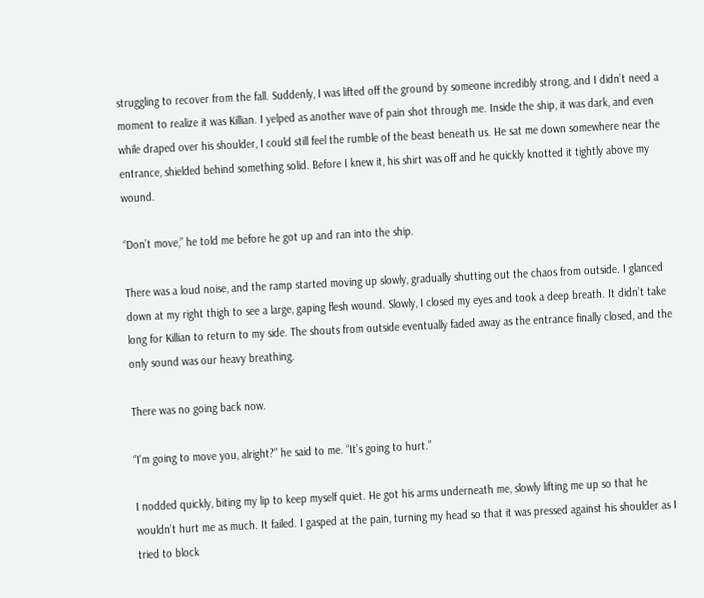struggling to recover from the fall. Suddenly, I was lifted off the ground by someone incredibly strong, and I didn’t need a moment to realize it was Killian. I yelped as another wave of pain shot through me. Inside the ship, it was dark, and even while draped over his shoulder, I could still feel the rumble of the beast beneath us. He sat me down somewhere near the entrance, shielded behind something solid. Before I knew it, his shirt was off and he quickly knotted it tightly above my wound.

“Don’t move,” he told me before he got up and ran into the ship.

There was a loud noise, and the ramp started moving up slowly, gradually shutting out the chaos from outside. I glanced down at my right thigh to see a large, gaping flesh wound. Slowly, I closed my eyes and took a deep breath. It didn’t take long for Killian to return to my side. The shouts from outside eventually faded away as the entrance finally closed, and the only sound was our heavy breathing.

There was no going back now.

“I’m going to move you, alright?” he said to me. “It’s going to hurt.”

I nodded quickly, biting my lip to keep myself quiet. He got his arms underneath me, slowly lifting me up so that he wouldn’t hurt me as much. It failed. I gasped at the pain, turning my head so that it was pressed against his shoulder as I tried to block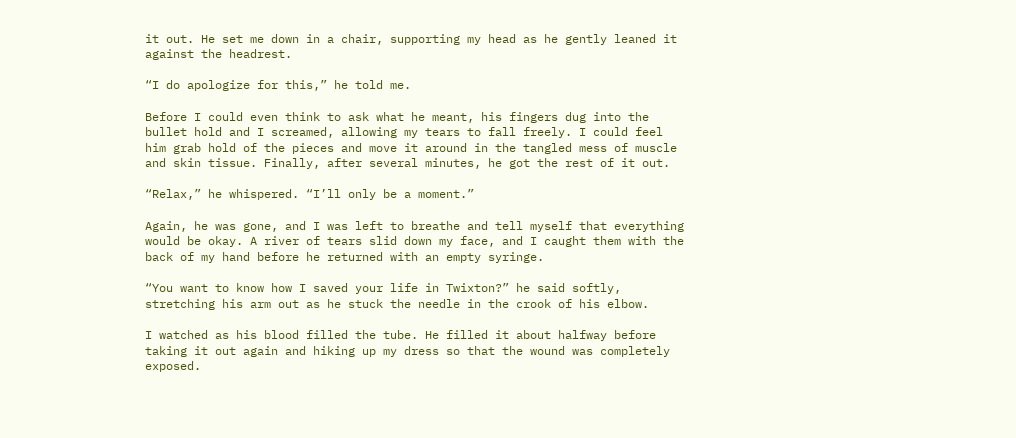it out. He set me down in a chair, supporting my head as he gently leaned it against the headrest.

“I do apologize for this,” he told me.

Before I could even think to ask what he meant, his fingers dug into the bullet hold and I screamed, allowing my tears to fall freely. I could feel him grab hold of the pieces and move it around in the tangled mess of muscle and skin tissue. Finally, after several minutes, he got the rest of it out.

“Relax,” he whispered. “I’ll only be a moment.”

Again, he was gone, and I was left to breathe and tell myself that everything would be okay. A river of tears slid down my face, and I caught them with the back of my hand before he returned with an empty syringe.

“You want to know how I saved your life in Twixton?” he said softly, stretching his arm out as he stuck the needle in the crook of his elbow.

I watched as his blood filled the tube. He filled it about halfway before taking it out again and hiking up my dress so that the wound was completely exposed.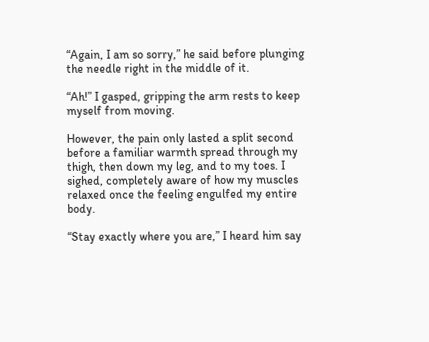“Again, I am so sorry,” he said before plunging the needle right in the middle of it.

“Ah!” I gasped, gripping the arm rests to keep myself from moving.

However, the pain only lasted a split second before a familiar warmth spread through my thigh, then down my leg, and to my toes. I sighed, completely aware of how my muscles relaxed once the feeling engulfed my entire body.

“Stay exactly where you are,” I heard him say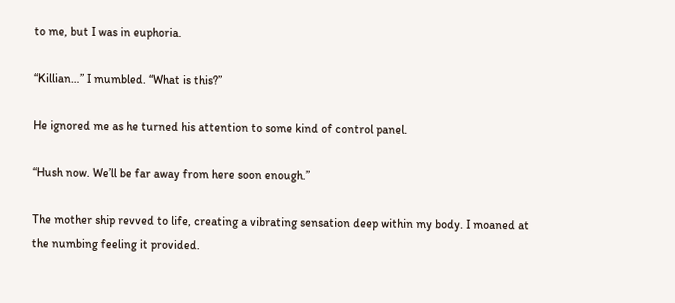to me, but I was in euphoria.

“Killian…” I mumbled. “What is this?”

He ignored me as he turned his attention to some kind of control panel.

“Hush now. We’ll be far away from here soon enough.”

The mother ship revved to life, creating a vibrating sensation deep within my body. I moaned at the numbing feeling it provided.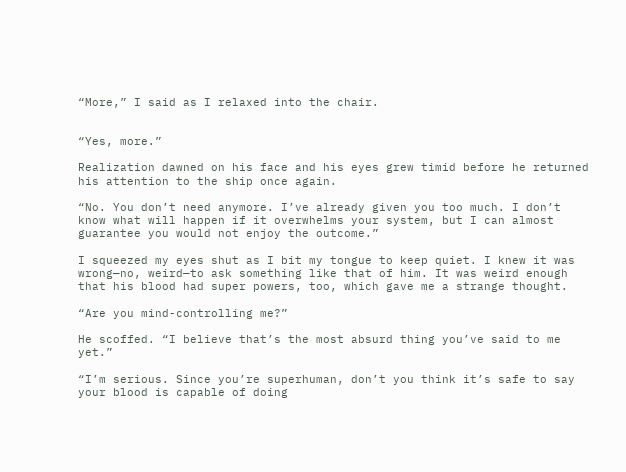“More,” I said as I relaxed into the chair.


“Yes, more.”

Realization dawned on his face and his eyes grew timid before he returned his attention to the ship once again.

“No. You don’t need anymore. I’ve already given you too much. I don’t know what will happen if it overwhelms your system, but I can almost guarantee you would not enjoy the outcome.”

I squeezed my eyes shut as I bit my tongue to keep quiet. I knew it was wrong—no, weird—to ask something like that of him. It was weird enough that his blood had super powers, too, which gave me a strange thought.

“Are you mind-controlling me?”

He scoffed. “I believe that’s the most absurd thing you’ve said to me yet.”

“I’m serious. Since you’re superhuman, don’t you think it’s safe to say your blood is capable of doing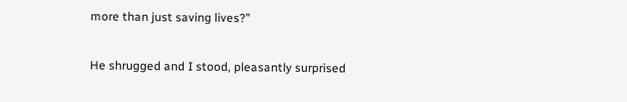more than just saving lives?”

He shrugged and I stood, pleasantly surprised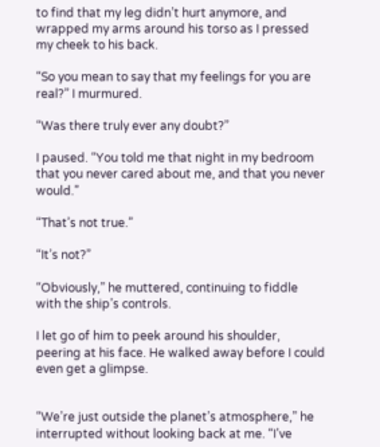to find that my leg didn’t hurt anymore, and wrapped my arms around his torso as I pressed my cheek to his back.

“So you mean to say that my feelings for you are real?” I murmured.

“Was there truly ever any doubt?”

I paused. “You told me that night in my bedroom that you never cared about me, and that you never would.”

“That’s not true.”

“It’s not?”

“Obviously,” he muttered, continuing to fiddle with the ship’s controls.

I let go of him to peek around his shoulder, peering at his face. He walked away before I could even get a glimpse.


“We’re just outside the planet’s atmosphere,” he interrupted without looking back at me. “I’ve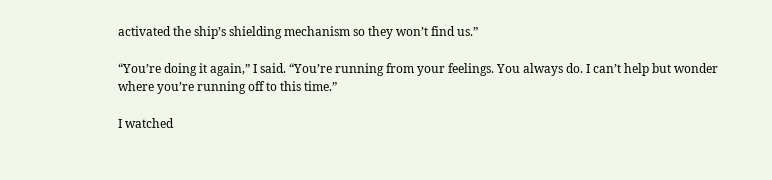activated the ship’s shielding mechanism so they won’t find us.”

“You’re doing it again,” I said. “You’re running from your feelings. You always do. I can’t help but wonder where you’re running off to this time.”

I watched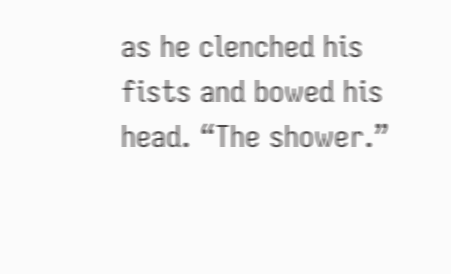as he clenched his fists and bowed his head. “The shower.”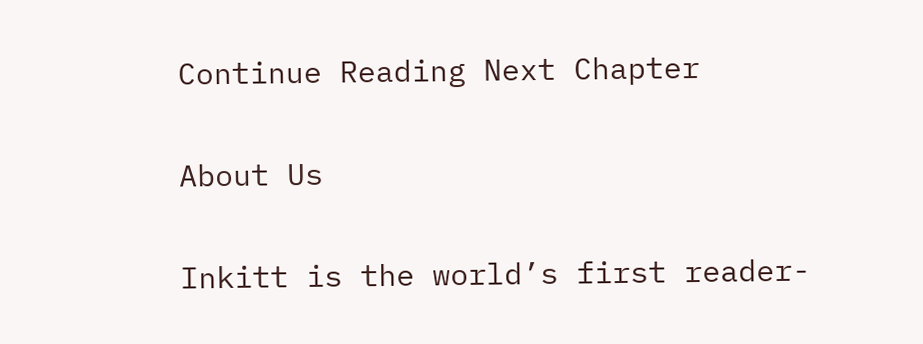Continue Reading Next Chapter

About Us

Inkitt is the world’s first reader-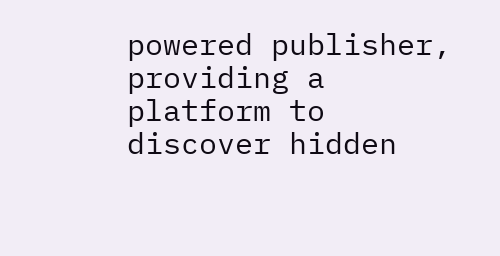powered publisher, providing a platform to discover hidden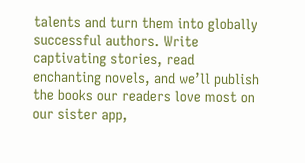talents and turn them into globally successful authors. Write captivating stories, read enchanting novels, and we’ll publish the books our readers love most on our sister app,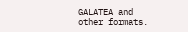GALATEA and other formats.